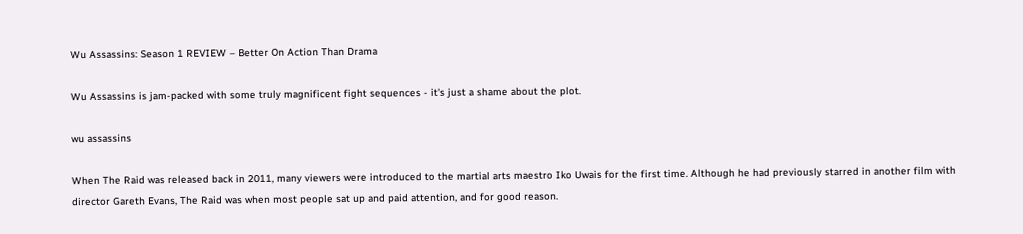Wu Assassins: Season 1 REVIEW – Better On Action Than Drama

Wu Assassins is jam-packed with some truly magnificent fight sequences - it's just a shame about the plot.

wu assassins

When The Raid was released back in 2011, many viewers were introduced to the martial arts maestro Iko Uwais for the first time. Although he had previously starred in another film with director Gareth Evans, The Raid was when most people sat up and paid attention, and for good reason.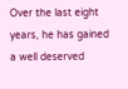Over the last eight years, he has gained a well deserved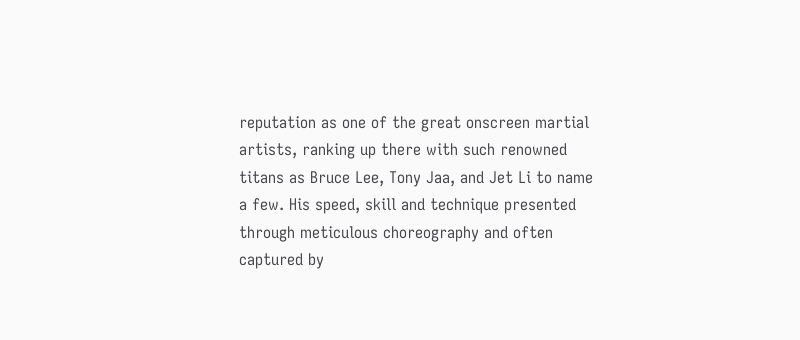reputation as one of the great onscreen martial artists, ranking up there with such renowned titans as Bruce Lee, Tony Jaa, and Jet Li to name a few. His speed, skill and technique presented through meticulous choreography and often captured by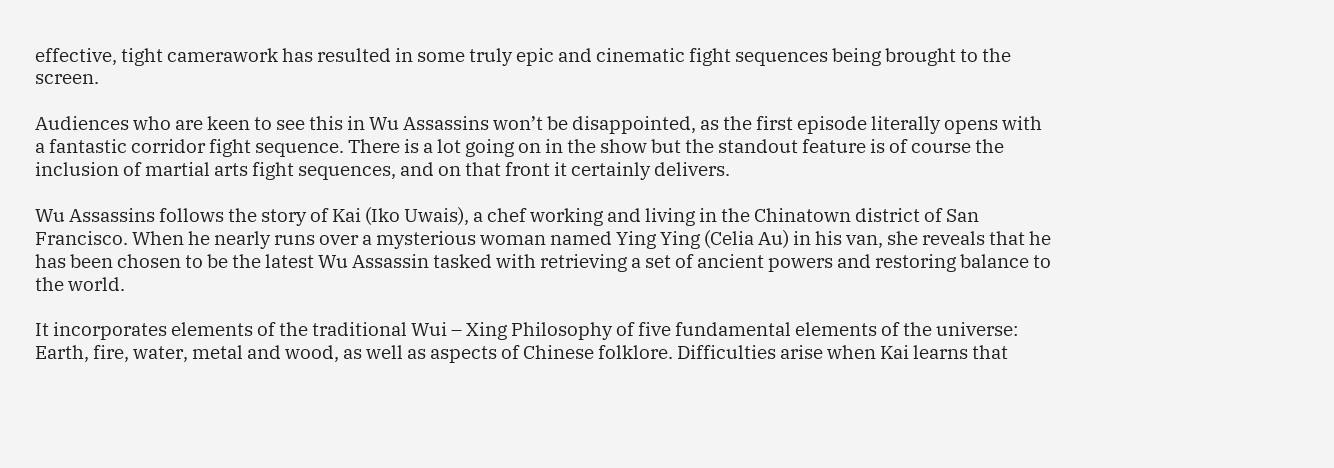effective, tight camerawork has resulted in some truly epic and cinematic fight sequences being brought to the screen.

Audiences who are keen to see this in Wu Assassins won’t be disappointed, as the first episode literally opens with a fantastic corridor fight sequence. There is a lot going on in the show but the standout feature is of course the inclusion of martial arts fight sequences, and on that front it certainly delivers.

Wu Assassins follows the story of Kai (Iko Uwais), a chef working and living in the Chinatown district of San Francisco. When he nearly runs over a mysterious woman named Ying Ying (Celia Au) in his van, she reveals that he has been chosen to be the latest Wu Assassin tasked with retrieving a set of ancient powers and restoring balance to the world.

It incorporates elements of the traditional Wui – Xing Philosophy of five fundamental elements of the universe: Earth, fire, water, metal and wood, as well as aspects of Chinese folklore. Difficulties arise when Kai learns that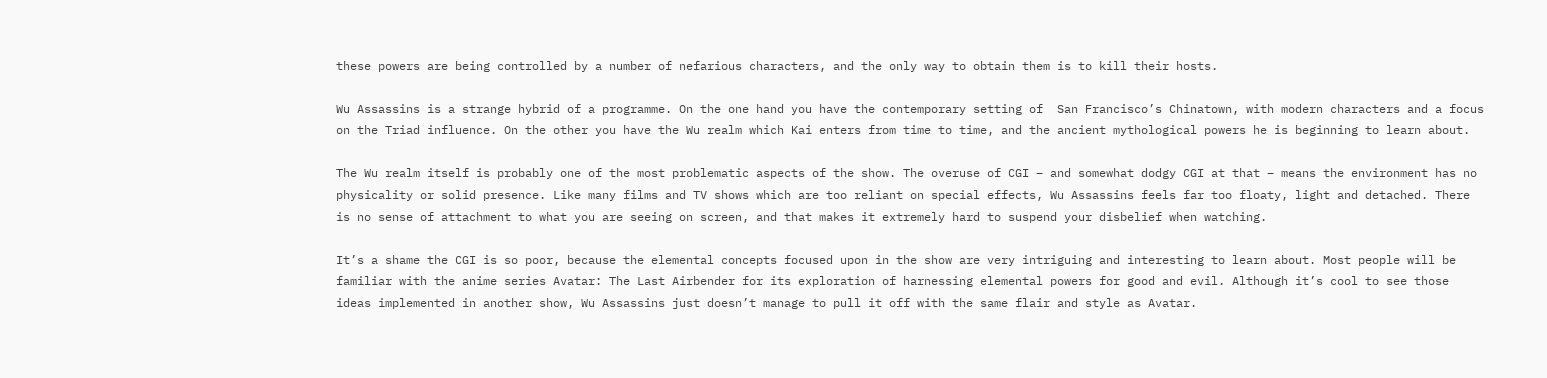these powers are being controlled by a number of nefarious characters, and the only way to obtain them is to kill their hosts.

Wu Assassins is a strange hybrid of a programme. On the one hand you have the contemporary setting of  San Francisco’s Chinatown, with modern characters and a focus on the Triad influence. On the other you have the Wu realm which Kai enters from time to time, and the ancient mythological powers he is beginning to learn about.

The Wu realm itself is probably one of the most problematic aspects of the show. The overuse of CGI – and somewhat dodgy CGI at that – means the environment has no physicality or solid presence. Like many films and TV shows which are too reliant on special effects, Wu Assassins feels far too floaty, light and detached. There is no sense of attachment to what you are seeing on screen, and that makes it extremely hard to suspend your disbelief when watching.

It’s a shame the CGI is so poor, because the elemental concepts focused upon in the show are very intriguing and interesting to learn about. Most people will be familiar with the anime series Avatar: The Last Airbender for its exploration of harnessing elemental powers for good and evil. Although it’s cool to see those ideas implemented in another show, Wu Assassins just doesn’t manage to pull it off with the same flair and style as Avatar.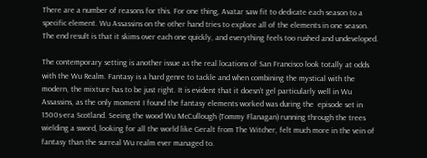There are a number of reasons for this. For one thing, Avatar saw fit to dedicate each season to a specific element. Wu Assassins on the other hand tries to explore all of the elements in one season. The end result is that it skims over each one quickly, and everything feels too rushed and undeveloped.

The contemporary setting is another issue as the real locations of San Francisco look totally at odds with the Wu Realm. Fantasy is a hard genre to tackle and when combining the mystical with the modern, the mixture has to be just right. It is evident that it doesn’t gel particularly well in Wu Assassins, as the only moment I found the fantasy elements worked was during the  episode set in 1500s-era Scotland. Seeing the wood Wu McCullough (Tommy Flanagan) running through the trees wielding a sword, looking for all the world like Geralt from The Witcher, felt much more in the vein of fantasy than the surreal Wu realm ever managed to.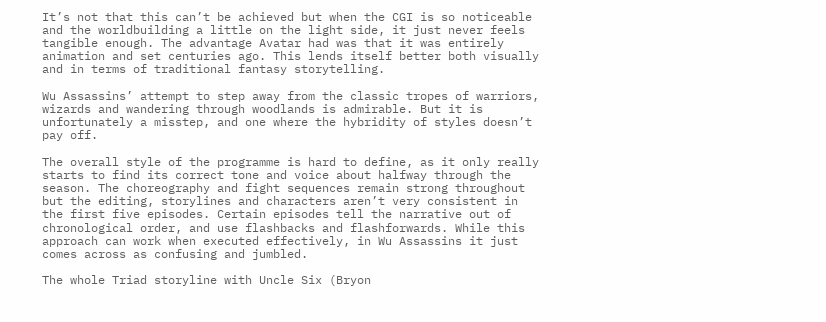It’s not that this can’t be achieved but when the CGI is so noticeable and the worldbuilding a little on the light side, it just never feels tangible enough. The advantage Avatar had was that it was entirely animation and set centuries ago. This lends itself better both visually and in terms of traditional fantasy storytelling.

Wu Assassins’ attempt to step away from the classic tropes of warriors, wizards and wandering through woodlands is admirable. But it is unfortunately a misstep, and one where the hybridity of styles doesn’t pay off.

The overall style of the programme is hard to define, as it only really starts to find its correct tone and voice about halfway through the season. The choreography and fight sequences remain strong throughout but the editing, storylines and characters aren’t very consistent in the first five episodes. Certain episodes tell the narrative out of chronological order, and use flashbacks and flashforwards. While this approach can work when executed effectively, in Wu Assassins it just comes across as confusing and jumbled.

The whole Triad storyline with Uncle Six (Bryon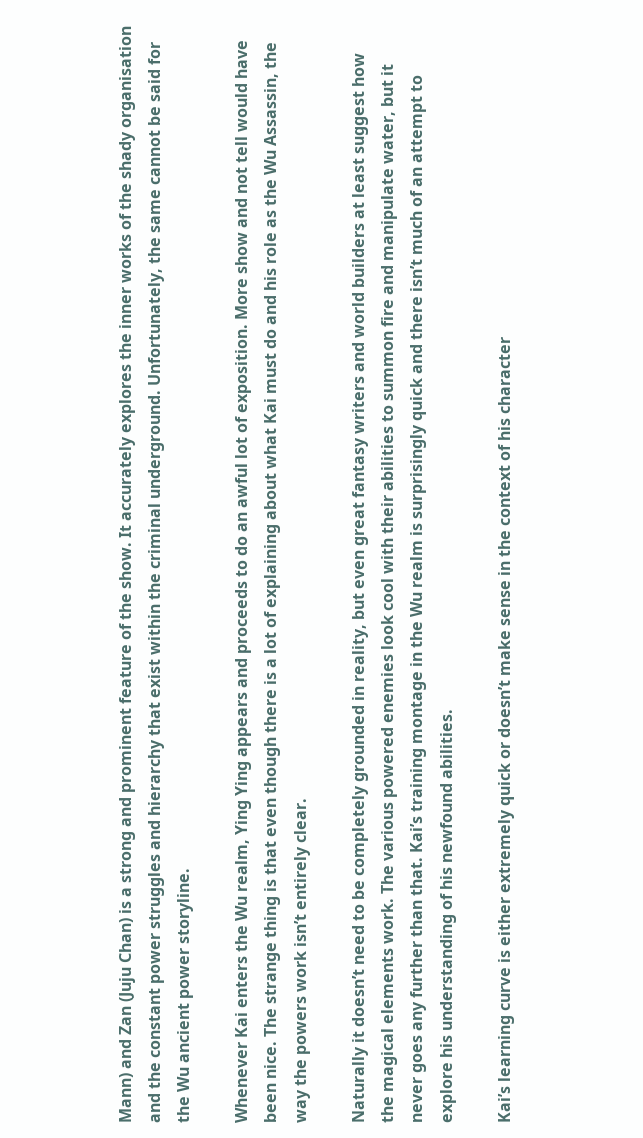Mann) and Zan (Juju Chan) is a strong and prominent feature of the show. It accurately explores the inner works of the shady organisation and the constant power struggles and hierarchy that exist within the criminal underground. Unfortunately, the same cannot be said for the Wu ancient power storyline.

Whenever Kai enters the Wu realm, Ying Ying appears and proceeds to do an awful lot of exposition. More show and not tell would have been nice. The strange thing is that even though there is a lot of explaining about what Kai must do and his role as the Wu Assassin, the way the powers work isn’t entirely clear.

Naturally it doesn’t need to be completely grounded in reality, but even great fantasy writers and world builders at least suggest how the magical elements work. The various powered enemies look cool with their abilities to summon fire and manipulate water, but it never goes any further than that. Kai’s training montage in the Wu realm is surprisingly quick and there isn’t much of an attempt to explore his understanding of his newfound abilities.

Kai’s learning curve is either extremely quick or doesn’t make sense in the context of his character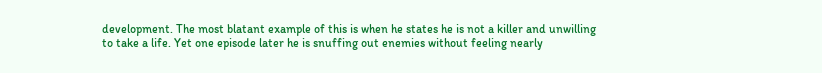development. The most blatant example of this is when he states he is not a killer and unwilling to take a life. Yet one episode later he is snuffing out enemies without feeling nearly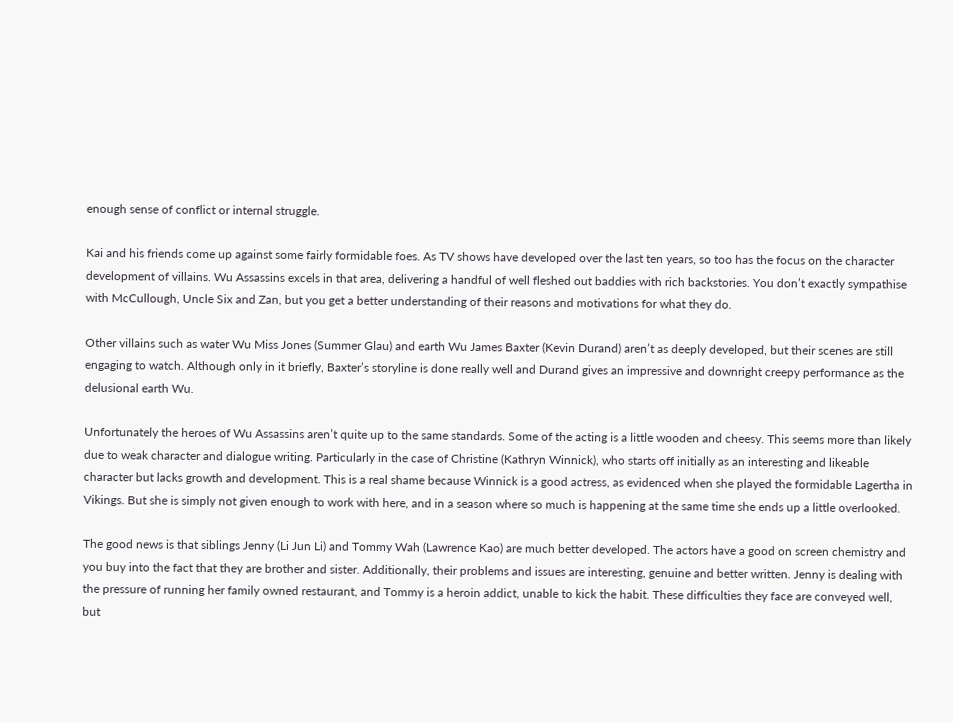enough sense of conflict or internal struggle.

Kai and his friends come up against some fairly formidable foes. As TV shows have developed over the last ten years, so too has the focus on the character development of villains. Wu Assassins excels in that area, delivering a handful of well fleshed out baddies with rich backstories. You don’t exactly sympathise with McCullough, Uncle Six and Zan, but you get a better understanding of their reasons and motivations for what they do.

Other villains such as water Wu Miss Jones (Summer Glau) and earth Wu James Baxter (Kevin Durand) aren’t as deeply developed, but their scenes are still engaging to watch. Although only in it briefly, Baxter’s storyline is done really well and Durand gives an impressive and downright creepy performance as the delusional earth Wu.

Unfortunately the heroes of Wu Assassins aren’t quite up to the same standards. Some of the acting is a little wooden and cheesy. This seems more than likely due to weak character and dialogue writing. Particularly in the case of Christine (Kathryn Winnick), who starts off initially as an interesting and likeable character but lacks growth and development. This is a real shame because Winnick is a good actress, as evidenced when she played the formidable Lagertha in Vikings. But she is simply not given enough to work with here, and in a season where so much is happening at the same time she ends up a little overlooked.

The good news is that siblings Jenny (Li Jun Li) and Tommy Wah (Lawrence Kao) are much better developed. The actors have a good on screen chemistry and you buy into the fact that they are brother and sister. Additionally, their problems and issues are interesting, genuine and better written. Jenny is dealing with the pressure of running her family owned restaurant, and Tommy is a heroin addict, unable to kick the habit. These difficulties they face are conveyed well, but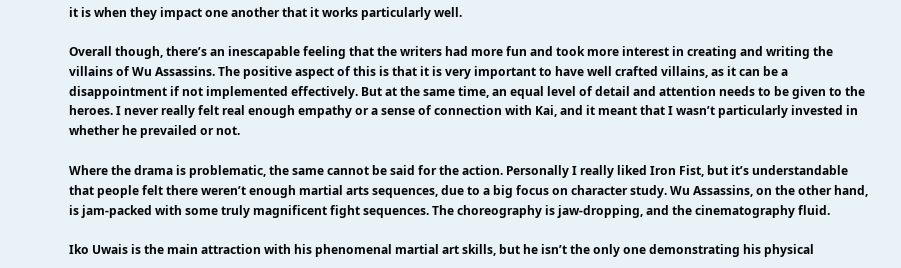it is when they impact one another that it works particularly well.

Overall though, there’s an inescapable feeling that the writers had more fun and took more interest in creating and writing the villains of Wu Assassins. The positive aspect of this is that it is very important to have well crafted villains, as it can be a disappointment if not implemented effectively. But at the same time, an equal level of detail and attention needs to be given to the heroes. I never really felt real enough empathy or a sense of connection with Kai, and it meant that I wasn’t particularly invested in whether he prevailed or not.

Where the drama is problematic, the same cannot be said for the action. Personally I really liked Iron Fist, but it’s understandable that people felt there weren’t enough martial arts sequences, due to a big focus on character study. Wu Assassins, on the other hand, is jam-packed with some truly magnificent fight sequences. The choreography is jaw-dropping, and the cinematography fluid.

Iko Uwais is the main attraction with his phenomenal martial art skills, but he isn’t the only one demonstrating his physical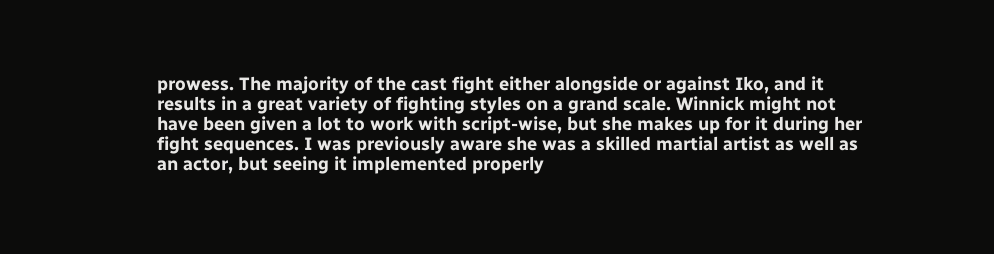prowess. The majority of the cast fight either alongside or against Iko, and it results in a great variety of fighting styles on a grand scale. Winnick might not have been given a lot to work with script-wise, but she makes up for it during her fight sequences. I was previously aware she was a skilled martial artist as well as an actor, but seeing it implemented properly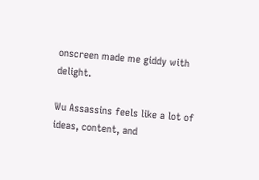onscreen made me giddy with delight.

Wu Assassins feels like a lot of ideas, content, and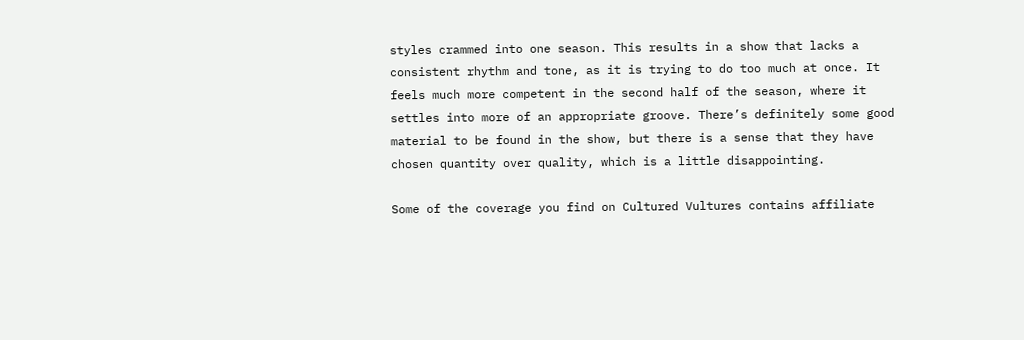styles crammed into one season. This results in a show that lacks a consistent rhythm and tone, as it is trying to do too much at once. It feels much more competent in the second half of the season, where it settles into more of an appropriate groove. There’s definitely some good material to be found in the show, but there is a sense that they have chosen quantity over quality, which is a little disappointing.

Some of the coverage you find on Cultured Vultures contains affiliate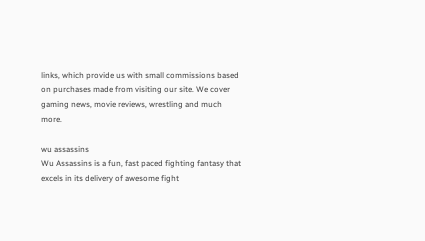links, which provide us with small commissions based on purchases made from visiting our site. We cover gaming news, movie reviews, wrestling and much more.

wu assassins
Wu Assassins is a fun, fast paced fighting fantasy that excels in its delivery of awesome fight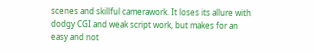scenes and skillful camerawork. It loses its allure with dodgy CGI and weak script work, but makes for an easy and not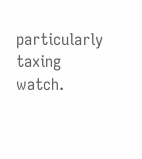particularly taxing watch.